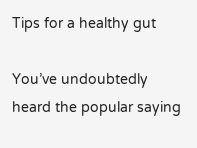Tips for a healthy gut

You’ve undoubtedly heard the popular saying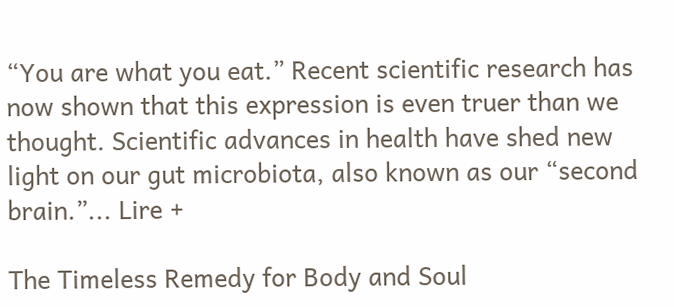“You are what you eat.” Recent scientific research has now shown that this expression is even truer than we thought. Scientific advances in health have shed new light on our gut microbiota, also known as our “second brain.”... Lire +

The Timeless Remedy for Body and Soul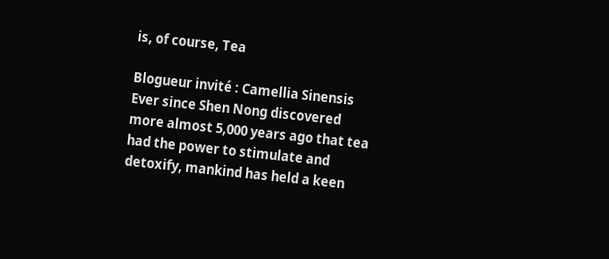is, of course, Tea

Blogueur invité : Camellia Sinensis Ever since Shen Nong discovered more almost 5,000 years ago that tea had the power to stimulate and detoxify, mankind has held a keen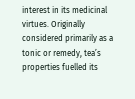interest in its medicinal virtues. Originally considered primarily as a tonic or remedy, tea’s properties fuelled its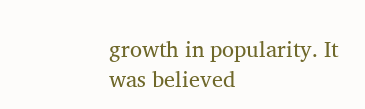growth in popularity. It was believed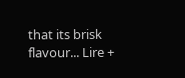that its brisk flavour... Lire +